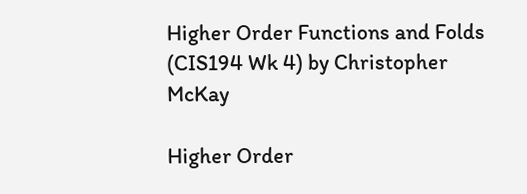Higher Order Functions and Folds (CIS194 Wk 4) by Christopher McKay

Higher Order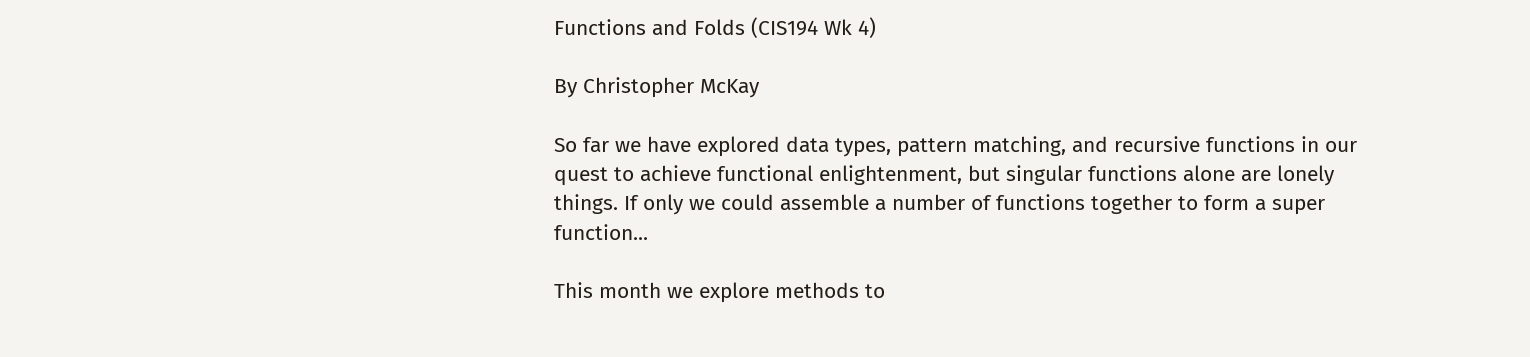Functions and Folds (CIS194 Wk 4)

By Christopher McKay

So far we have explored data types, pattern matching, and recursive functions in our quest to achieve functional enlightenment, but singular functions alone are lonely things. If only we could assemble a number of functions together to form a super function...

This month we explore methods to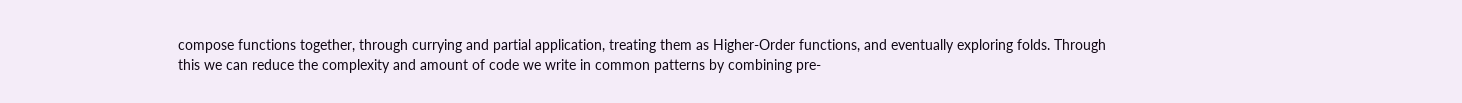compose functions together, through currying and partial application, treating them as Higher-Order functions, and eventually exploring folds. Through this we can reduce the complexity and amount of code we write in common patterns by combining pre-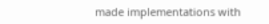made implementations with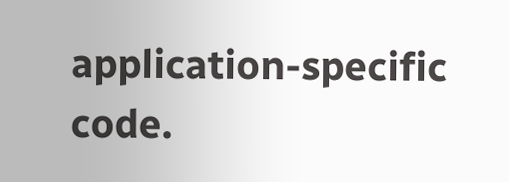application-specific code.